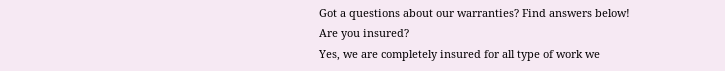Got a questions about our warranties? Find answers below!
Are you insured?
Yes, we are completely insured for all type of work we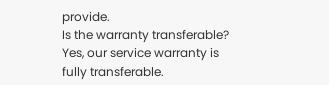provide.
Is the warranty transferable?
Yes, our service warranty is fully transferable.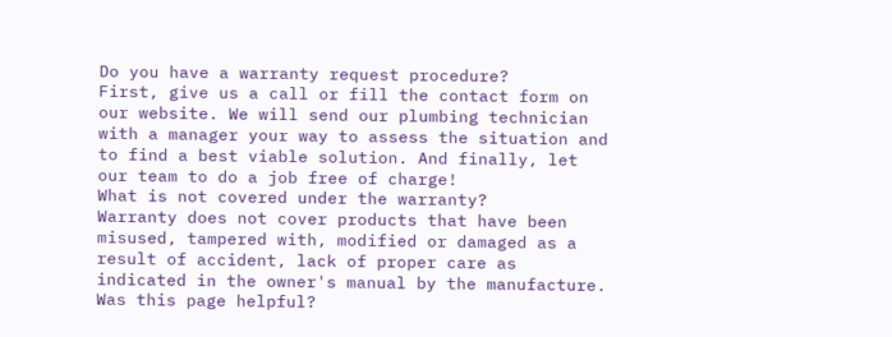Do you have a warranty request procedure?
First, give us a call or fill the contact form on our website. We will send our plumbing technician with a manager your way to assess the situation and to find a best viable solution. And finally, let our team to do a job free of charge!
What is not covered under the warranty?
Warranty does not cover products that have been misused, tampered with, modified or damaged as a result of accident, lack of proper care as indicated in the owner's manual by the manufacture.
Was this page helpful?